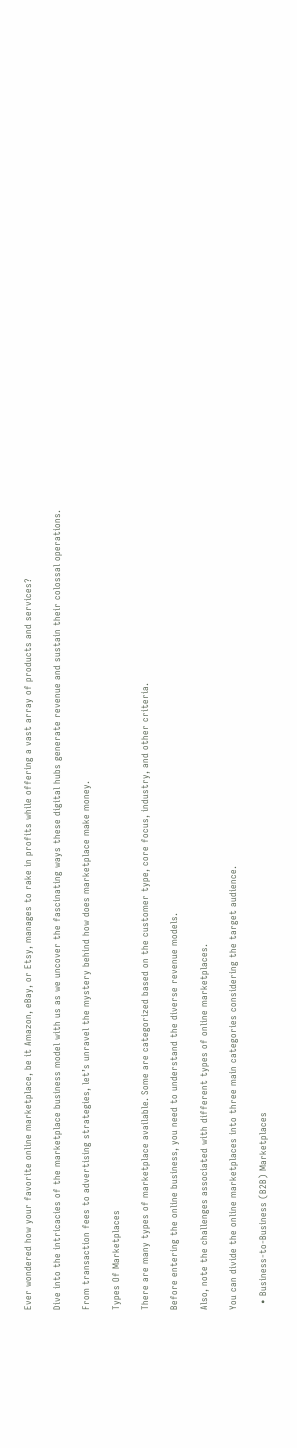Ever wondered how your favorite online marketplace, be it Amazon, eBay, or Etsy, manages to rake in profits while offering a vast array of products and services?

Dive into the intricacies of the marketplace business model with us as we uncover the fascinating ways these digital hubs generate revenue and sustain their colossal operations.

From transaction fees to advertising strategies, let’s unravel the mystery behind how does marketplace make money.

Types Of Marketplaces

There are many types of marketplace available. Some are categorized based on the customer type, core focus, industry, and other criteria.

Before entering the online business, you need to understand the diverse revenue models.

Also, note the challenges associated with different types of online marketplaces.

You can divide the online marketplaces into three main categories considering the target audience.

  • Business-to-Business (B2B) Marketplaces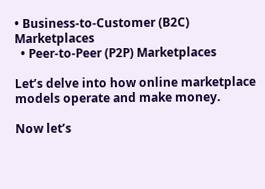• Business-to-Customer (B2C) Marketplaces
  • Peer-to-Peer (P2P) Marketplaces

Let’s delve into how online marketplace models operate and make money.

Now let’s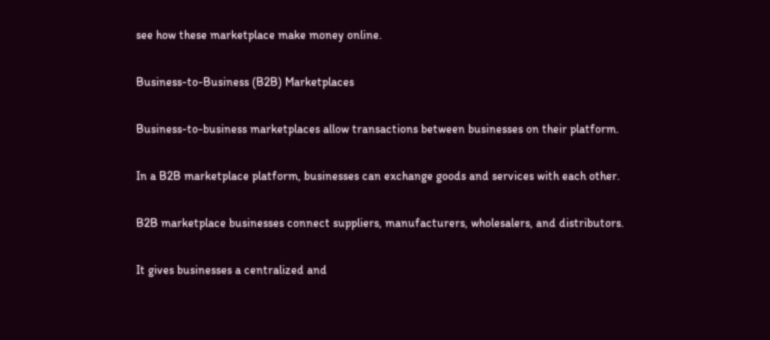see how these marketplace make money online.

Business-to-Business (B2B) Marketplaces

Business-to-business marketplaces allow transactions between businesses on their platform.

In a B2B marketplace platform, businesses can exchange goods and services with each other.

B2B marketplace businesses connect suppliers, manufacturers, wholesalers, and distributors.

It gives businesses a centralized and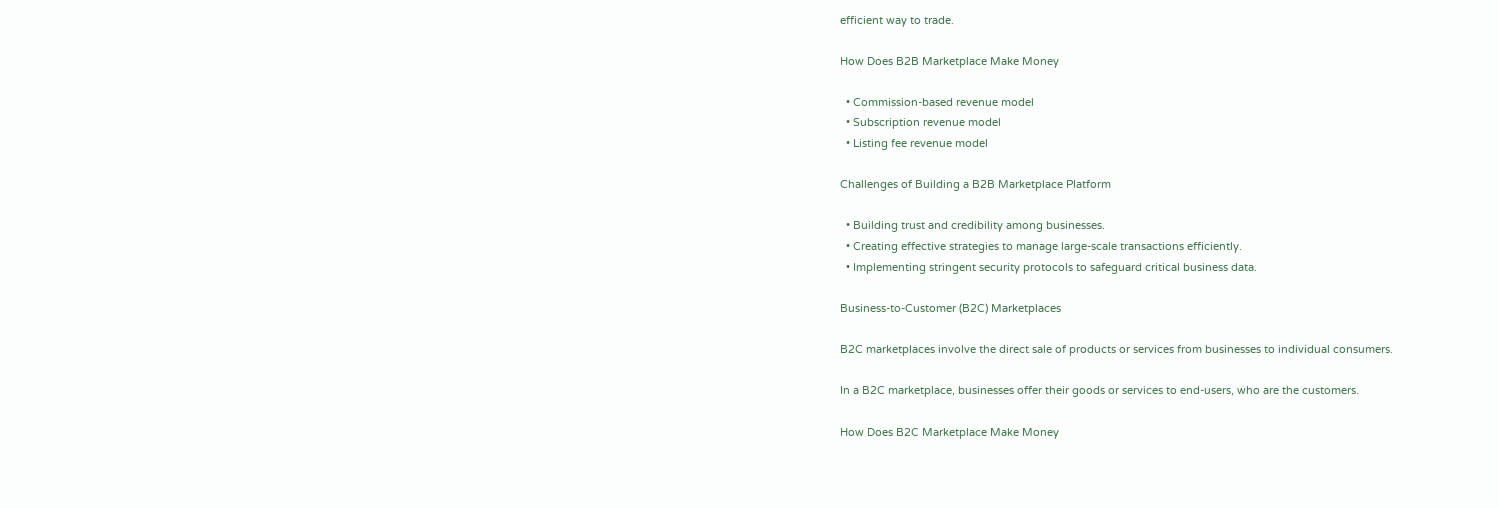efficient way to trade.

How Does B2B Marketplace Make Money

  • Commission-based revenue model
  • Subscription revenue model
  • Listing fee revenue model

Challenges of Building a B2B Marketplace Platform

  • Building trust and credibility among businesses.
  • Creating effective strategies to manage large-scale transactions efficiently.
  • Implementing stringent security protocols to safeguard critical business data.

Business-to-Customer (B2C) Marketplaces

B2C marketplaces involve the direct sale of products or services from businesses to individual consumers.

In a B2C marketplace, businesses offer their goods or services to end-users, who are the customers.

How Does B2C Marketplace Make Money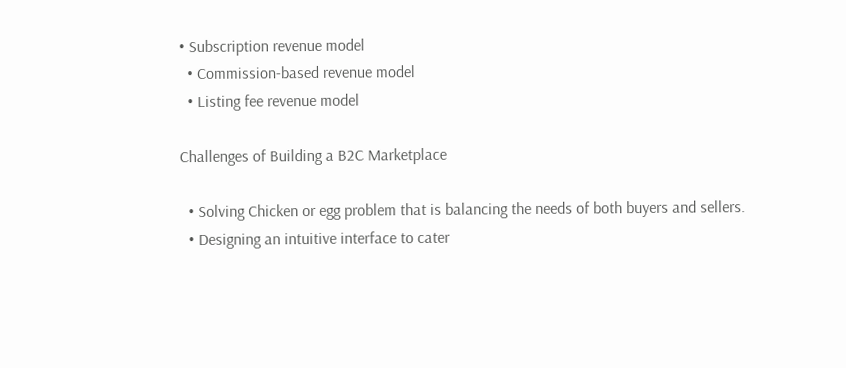• Subscription revenue model
  • Commission-based revenue model
  • Listing fee revenue model

Challenges of Building a B2C Marketplace

  • Solving Chicken or egg problem that is balancing the needs of both buyers and sellers.
  • Designing an intuitive interface to cater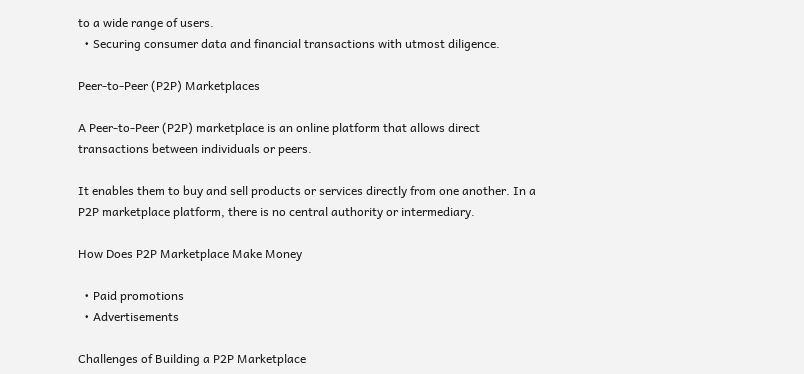to a wide range of users.
  • Securing consumer data and financial transactions with utmost diligence.

Peer-to-Peer (P2P) Marketplaces

A Peer-to-Peer (P2P) marketplace is an online platform that allows direct transactions between individuals or peers.

It enables them to buy and sell products or services directly from one another. In a P2P marketplace platform, there is no central authority or intermediary.

How Does P2P Marketplace Make Money

  • Paid promotions
  • Advertisements

Challenges of Building a P2P Marketplace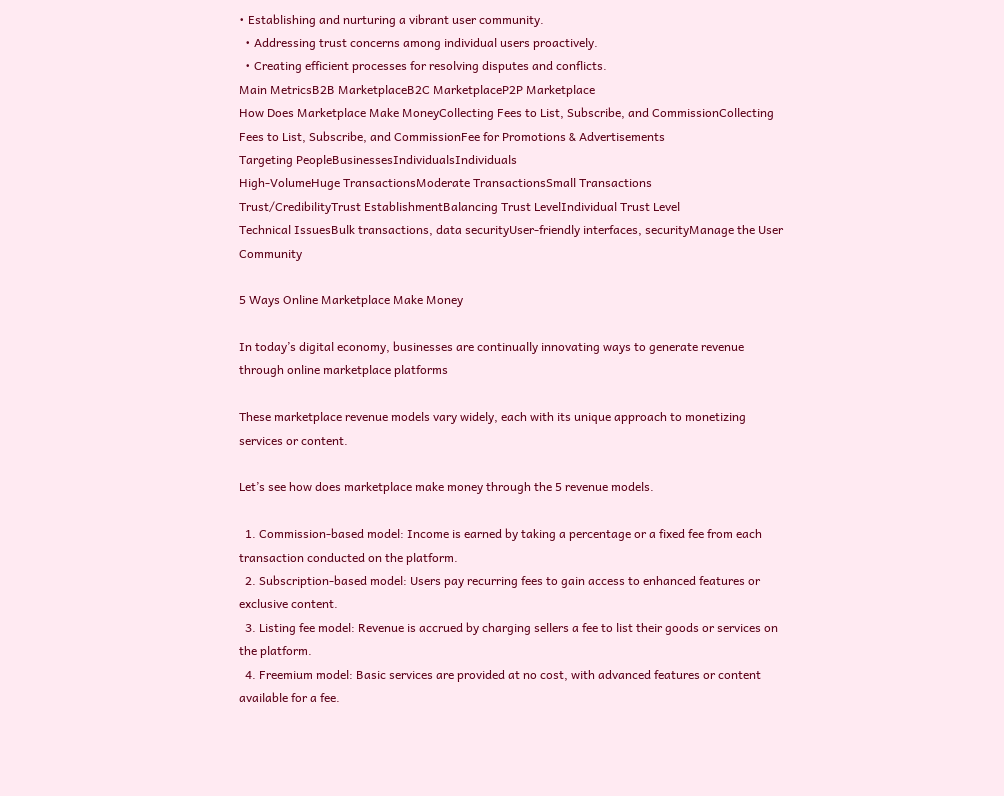• Establishing and nurturing a vibrant user community.
  • Addressing trust concerns among individual users proactively.
  • Creating efficient processes for resolving disputes and conflicts.
Main MetricsB2B MarketplaceB2C MarketplaceP2P Marketplace
How Does Marketplace Make MoneyCollecting Fees to List, Subscribe, and CommissionCollecting Fees to List, Subscribe, and CommissionFee for Promotions & Advertisements
Targeting PeopleBusinessesIndividualsIndividuals
High-VolumeHuge TransactionsModerate TransactionsSmall Transactions
Trust/CredibilityTrust EstablishmentBalancing Trust LevelIndividual Trust Level
Technical IssuesBulk transactions, data securityUser-friendly interfaces, securityManage the User Community

5 Ways Online Marketplace Make Money

In today’s digital economy, businesses are continually innovating ways to generate revenue through online marketplace platforms

These marketplace revenue models vary widely, each with its unique approach to monetizing services or content.

Let’s see how does marketplace make money through the 5 revenue models.

  1. Commission-based model: Income is earned by taking a percentage or a fixed fee from each transaction conducted on the platform.
  2. Subscription-based model: Users pay recurring fees to gain access to enhanced features or exclusive content.
  3. Listing fee model: Revenue is accrued by charging sellers a fee to list their goods or services on the platform.
  4. Freemium model: Basic services are provided at no cost, with advanced features or content available for a fee.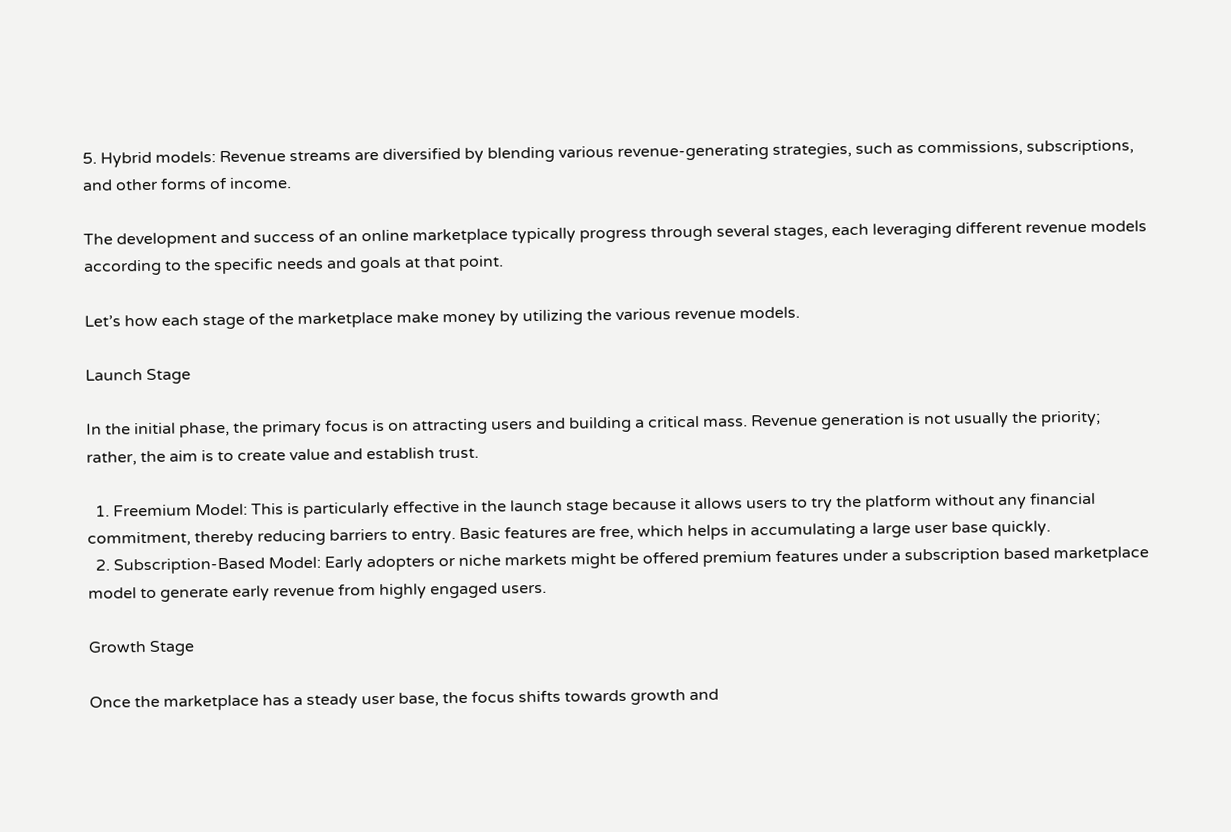5. Hybrid models: Revenue streams are diversified by blending various revenue-generating strategies, such as commissions, subscriptions, and other forms of income.

The development and success of an online marketplace typically progress through several stages, each leveraging different revenue models according to the specific needs and goals at that point.

Let’s how each stage of the marketplace make money by utilizing the various revenue models.

Launch Stage

In the initial phase, the primary focus is on attracting users and building a critical mass. Revenue generation is not usually the priority; rather, the aim is to create value and establish trust.

  1. Freemium Model: This is particularly effective in the launch stage because it allows users to try the platform without any financial commitment, thereby reducing barriers to entry. Basic features are free, which helps in accumulating a large user base quickly.
  2. Subscription-Based Model: Early adopters or niche markets might be offered premium features under a subscription based marketplace model to generate early revenue from highly engaged users.

Growth Stage

Once the marketplace has a steady user base, the focus shifts towards growth and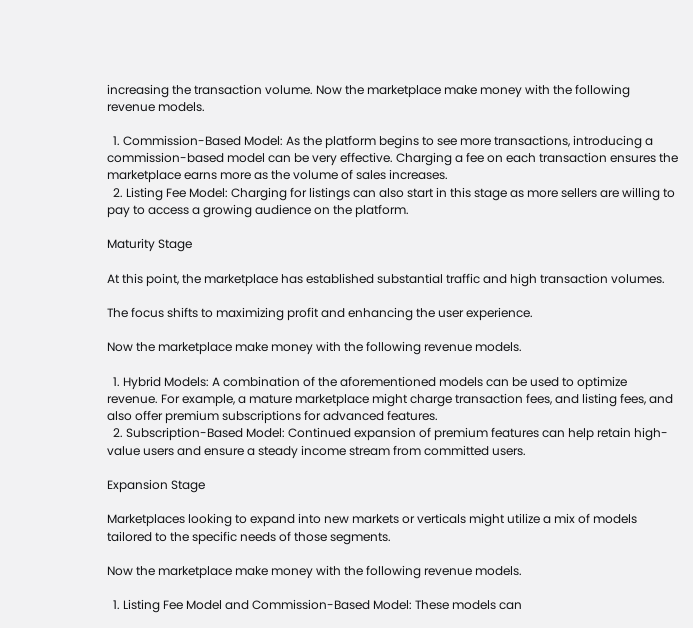increasing the transaction volume. Now the marketplace make money with the following revenue models.

  1. Commission-Based Model: As the platform begins to see more transactions, introducing a commission-based model can be very effective. Charging a fee on each transaction ensures the marketplace earns more as the volume of sales increases.
  2. Listing Fee Model: Charging for listings can also start in this stage as more sellers are willing to pay to access a growing audience on the platform.

Maturity Stage

At this point, the marketplace has established substantial traffic and high transaction volumes.

The focus shifts to maximizing profit and enhancing the user experience.

Now the marketplace make money with the following revenue models.

  1. Hybrid Models: A combination of the aforementioned models can be used to optimize revenue. For example, a mature marketplace might charge transaction fees, and listing fees, and also offer premium subscriptions for advanced features.
  2. Subscription-Based Model: Continued expansion of premium features can help retain high-value users and ensure a steady income stream from committed users.

Expansion Stage

Marketplaces looking to expand into new markets or verticals might utilize a mix of models tailored to the specific needs of those segments.

Now the marketplace make money with the following revenue models.

  1. Listing Fee Model and Commission-Based Model: These models can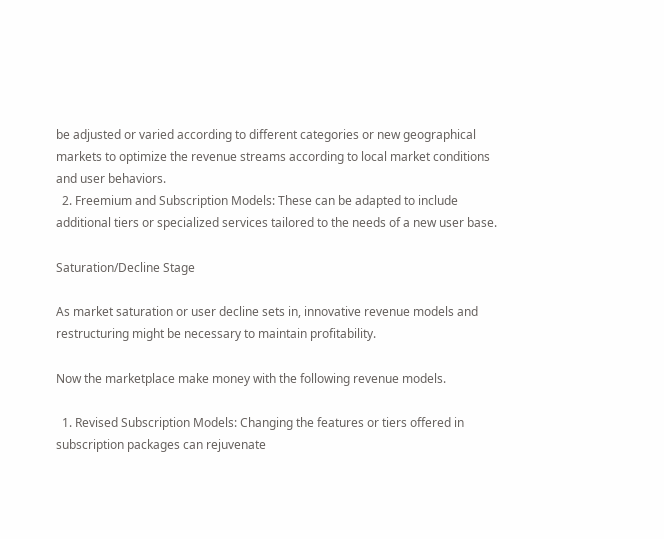be adjusted or varied according to different categories or new geographical markets to optimize the revenue streams according to local market conditions and user behaviors.
  2. Freemium and Subscription Models: These can be adapted to include additional tiers or specialized services tailored to the needs of a new user base.

Saturation/Decline Stage

As market saturation or user decline sets in, innovative revenue models and restructuring might be necessary to maintain profitability.

Now the marketplace make money with the following revenue models.

  1. Revised Subscription Models: Changing the features or tiers offered in subscription packages can rejuvenate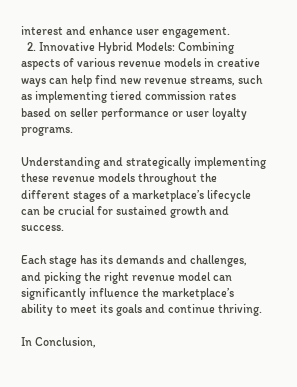interest and enhance user engagement.
  2. Innovative Hybrid Models: Combining aspects of various revenue models in creative ways can help find new revenue streams, such as implementing tiered commission rates based on seller performance or user loyalty programs.

Understanding and strategically implementing these revenue models throughout the different stages of a marketplace’s lifecycle can be crucial for sustained growth and success.

Each stage has its demands and challenges, and picking the right revenue model can significantly influence the marketplace’s ability to meet its goals and continue thriving.

In Conclusion,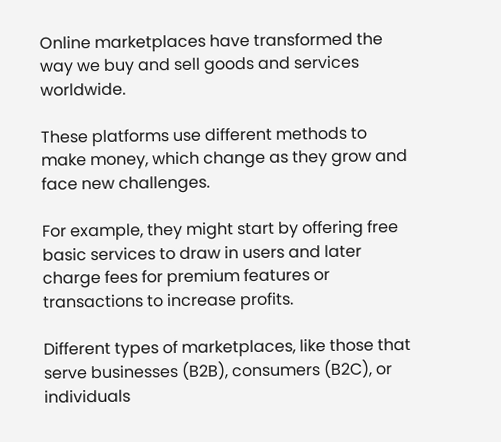Online marketplaces have transformed the way we buy and sell goods and services worldwide.

These platforms use different methods to make money, which change as they grow and face new challenges.

For example, they might start by offering free basic services to draw in users and later charge fees for premium features or transactions to increase profits.

Different types of marketplaces, like those that serve businesses (B2B), consumers (B2C), or individuals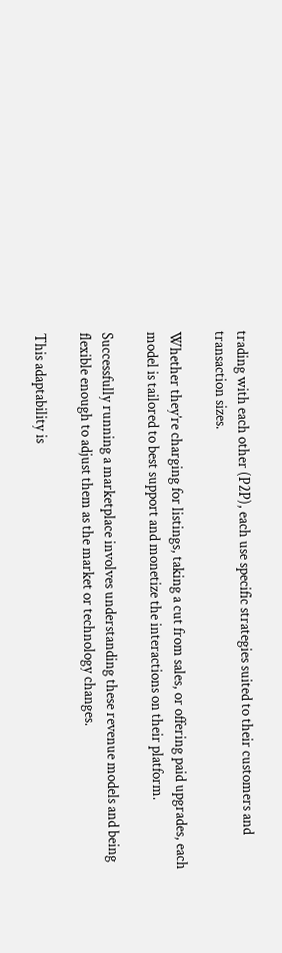trading with each other (P2P), each use specific strategies suited to their customers and transaction sizes.

Whether they’re charging for listings, taking a cut from sales, or offering paid upgrades, each model is tailored to best support and monetize the interactions on their platform.

Successfully running a marketplace involves understanding these revenue models and being flexible enough to adjust them as the market or technology changes.

This adaptability is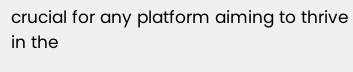crucial for any platform aiming to thrive in the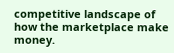competitive landscape of how the marketplace make money.